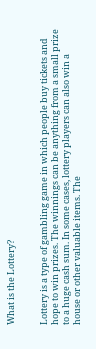What is the Lottery?


Lottery is a type of gambling game in which people buy tickets and hope to win prizes. The winnings can be anything from a small prize to a huge cash sum. In some cases, lottery players can also win a house or other valuable items. The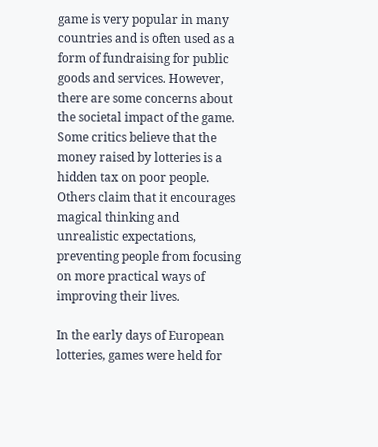game is very popular in many countries and is often used as a form of fundraising for public goods and services. However, there are some concerns about the societal impact of the game. Some critics believe that the money raised by lotteries is a hidden tax on poor people. Others claim that it encourages magical thinking and unrealistic expectations, preventing people from focusing on more practical ways of improving their lives.

In the early days of European lotteries, games were held for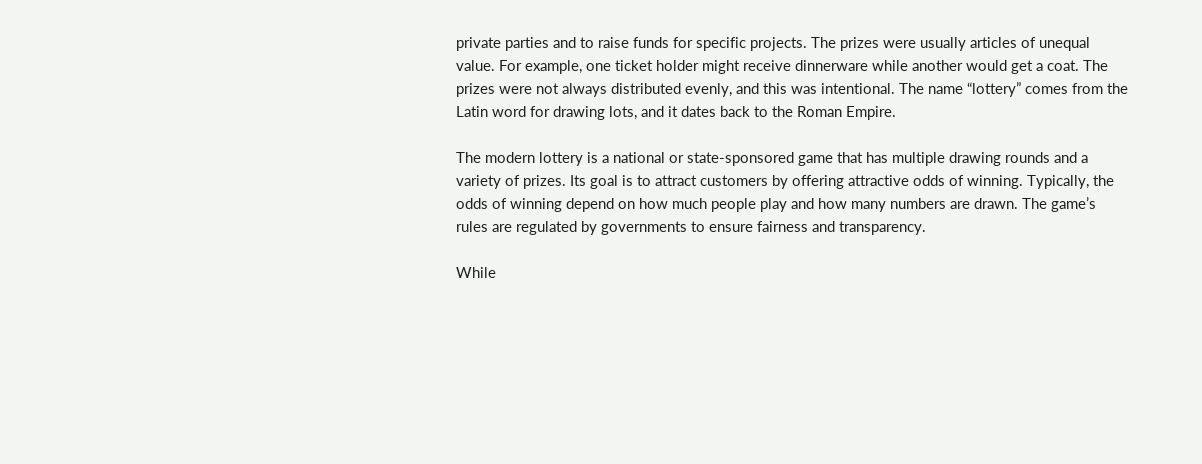private parties and to raise funds for specific projects. The prizes were usually articles of unequal value. For example, one ticket holder might receive dinnerware while another would get a coat. The prizes were not always distributed evenly, and this was intentional. The name “lottery” comes from the Latin word for drawing lots, and it dates back to the Roman Empire.

The modern lottery is a national or state-sponsored game that has multiple drawing rounds and a variety of prizes. Its goal is to attract customers by offering attractive odds of winning. Typically, the odds of winning depend on how much people play and how many numbers are drawn. The game’s rules are regulated by governments to ensure fairness and transparency.

While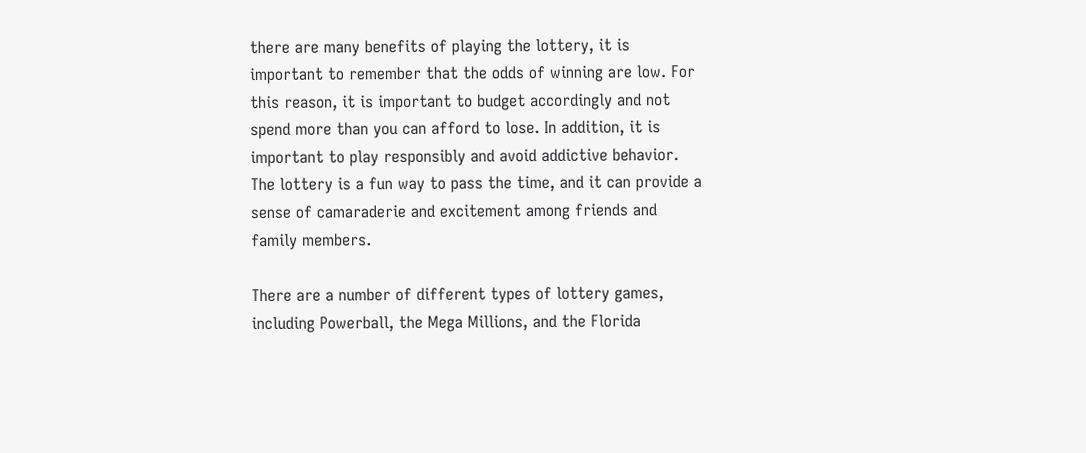there are many benefits of playing the lottery, it is important to remember that the odds of winning are low. For this reason, it is important to budget accordingly and not spend more than you can afford to lose. In addition, it is important to play responsibly and avoid addictive behavior. The lottery is a fun way to pass the time, and it can provide a sense of camaraderie and excitement among friends and family members.

There are a number of different types of lottery games, including Powerball, the Mega Millions, and the Florida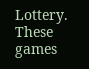Lottery. These games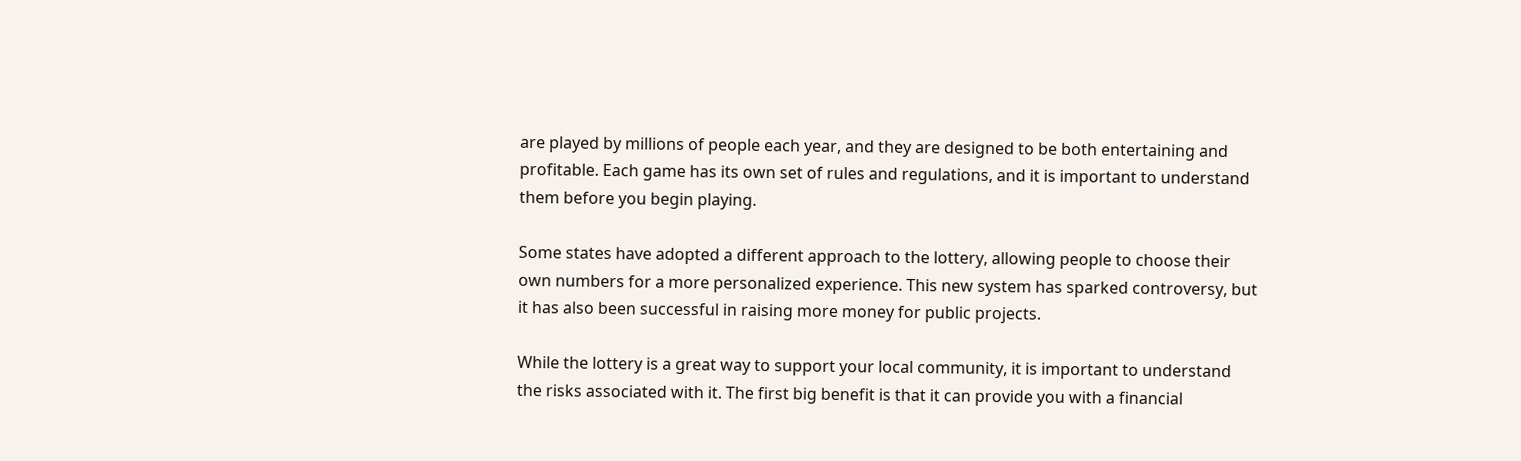are played by millions of people each year, and they are designed to be both entertaining and profitable. Each game has its own set of rules and regulations, and it is important to understand them before you begin playing.

Some states have adopted a different approach to the lottery, allowing people to choose their own numbers for a more personalized experience. This new system has sparked controversy, but it has also been successful in raising more money for public projects.

While the lottery is a great way to support your local community, it is important to understand the risks associated with it. The first big benefit is that it can provide you with a financial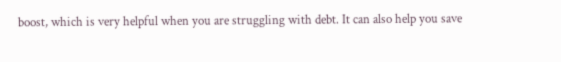boost, which is very helpful when you are struggling with debt. It can also help you save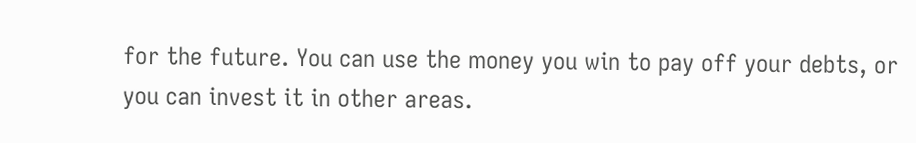for the future. You can use the money you win to pay off your debts, or you can invest it in other areas.